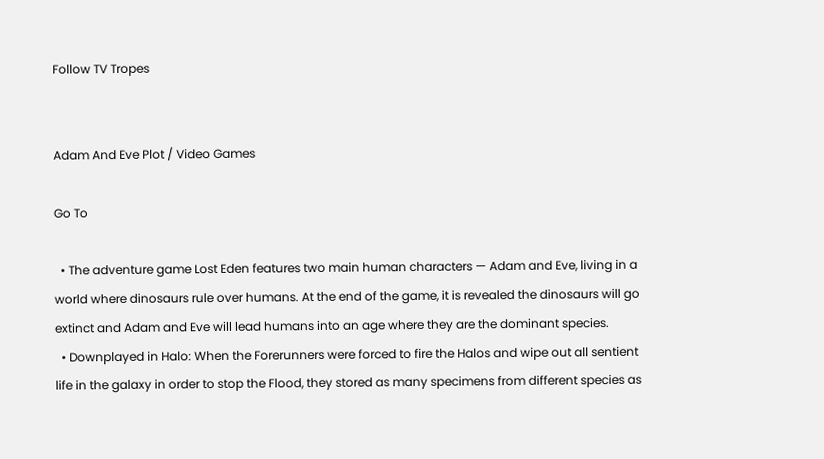Follow TV Tropes


Adam And Eve Plot / Video Games

Go To

  • The adventure game Lost Eden features two main human characters — Adam and Eve, living in a world where dinosaurs rule over humans. At the end of the game, it is revealed the dinosaurs will go extinct and Adam and Eve will lead humans into an age where they are the dominant species.
  • Downplayed in Halo: When the Forerunners were forced to fire the Halos and wipe out all sentient life in the galaxy in order to stop the Flood, they stored as many specimens from different species as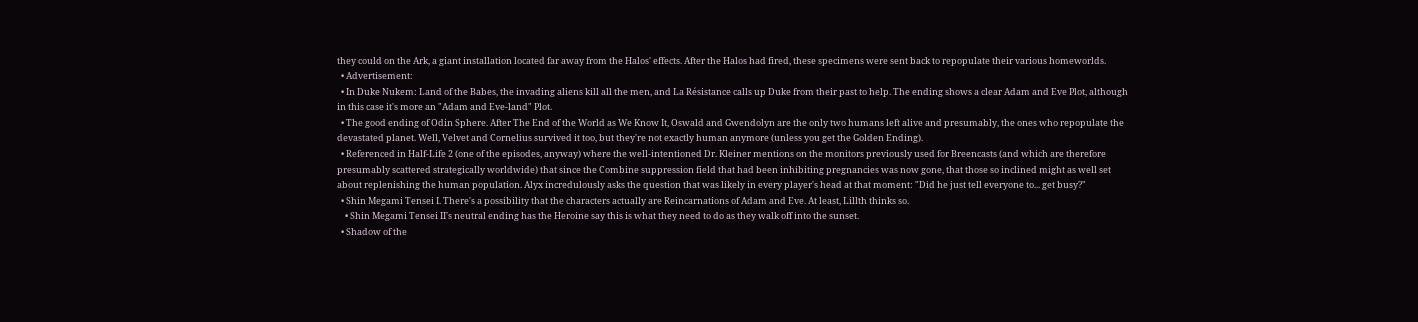they could on the Ark, a giant installation located far away from the Halos' effects. After the Halos had fired, these specimens were sent back to repopulate their various homeworlds.
  • Advertisement:
  • In Duke Nukem: Land of the Babes, the invading aliens kill all the men, and La Résistance calls up Duke from their past to help. The ending shows a clear Adam and Eve Plot, although in this case it's more an "Adam and Eve-land" Plot.
  • The good ending of Odin Sphere. After The End of the World as We Know It, Oswald and Gwendolyn are the only two humans left alive and presumably, the ones who repopulate the devastated planet. Well, Velvet and Cornelius survived it too, but they're not exactly human anymore (unless you get the Golden Ending).
  • Referenced in Half-Life 2 (one of the episodes, anyway) where the well-intentioned Dr. Kleiner mentions on the monitors previously used for Breencasts (and which are therefore presumably scattered strategically worldwide) that since the Combine suppression field that had been inhibiting pregnancies was now gone, that those so inclined might as well set about replenishing the human population. Alyx incredulously asks the question that was likely in every player's head at that moment: "Did he just tell everyone to... get busy?"
  • Shin Megami Tensei I. There's a possibility that the characters actually are Reincarnations of Adam and Eve. At least, Lillth thinks so.
    • Shin Megami Tensei II's neutral ending has the Heroine say this is what they need to do as they walk off into the sunset.
  • Shadow of the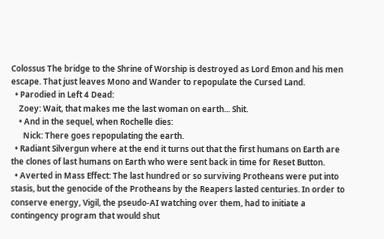Colossus The bridge to the Shrine of Worship is destroyed as Lord Emon and his men escape. That just leaves Mono and Wander to repopulate the Cursed Land.
  • Parodied in Left 4 Dead:
    Zoey: Wait, that makes me the last woman on earth... Shit.
    • And in the sequel, when Rochelle dies:
      Nick: There goes repopulating the earth.
  • Radiant Silvergun where at the end it turns out that the first humans on Earth are the clones of last humans on Earth who were sent back in time for Reset Button.
  • Averted in Mass Effect: The last hundred or so surviving Protheans were put into stasis, but the genocide of the Protheans by the Reapers lasted centuries. In order to conserve energy, Vigil, the pseudo-AI watching over them, had to initiate a contingency program that would shut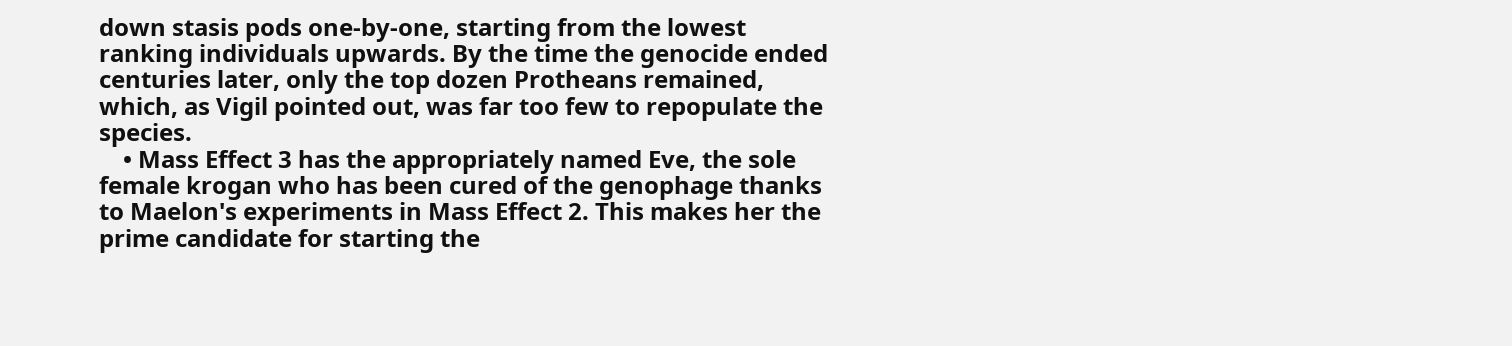down stasis pods one-by-one, starting from the lowest ranking individuals upwards. By the time the genocide ended centuries later, only the top dozen Protheans remained, which, as Vigil pointed out, was far too few to repopulate the species.
    • Mass Effect 3 has the appropriately named Eve, the sole female krogan who has been cured of the genophage thanks to Maelon's experiments in Mass Effect 2. This makes her the prime candidate for starting the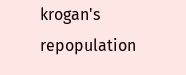krogan's repopulation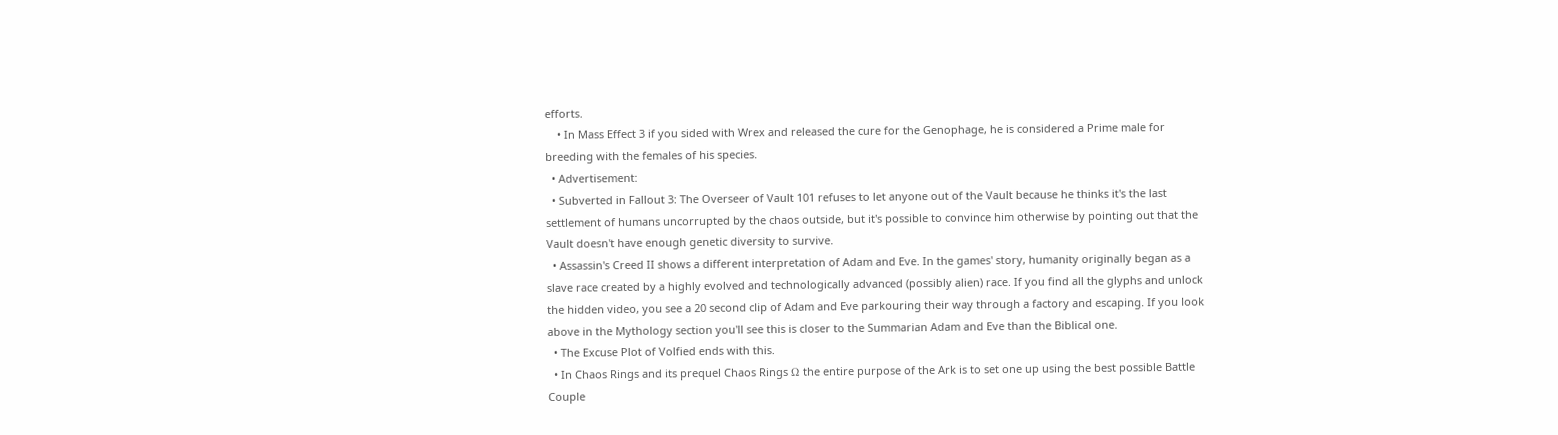efforts.
    • In Mass Effect 3 if you sided with Wrex and released the cure for the Genophage, he is considered a Prime male for breeding with the females of his species.
  • Advertisement:
  • Subverted in Fallout 3: The Overseer of Vault 101 refuses to let anyone out of the Vault because he thinks it's the last settlement of humans uncorrupted by the chaos outside, but it's possible to convince him otherwise by pointing out that the Vault doesn't have enough genetic diversity to survive.
  • Assassin's Creed II shows a different interpretation of Adam and Eve. In the games' story, humanity originally began as a slave race created by a highly evolved and technologically advanced (possibly alien) race. If you find all the glyphs and unlock the hidden video, you see a 20 second clip of Adam and Eve parkouring their way through a factory and escaping. If you look above in the Mythology section you'll see this is closer to the Summarian Adam and Eve than the Biblical one.
  • The Excuse Plot of Volfied ends with this.
  • In Chaos Rings and its prequel Chaos Rings Ω the entire purpose of the Ark is to set one up using the best possible Battle Couple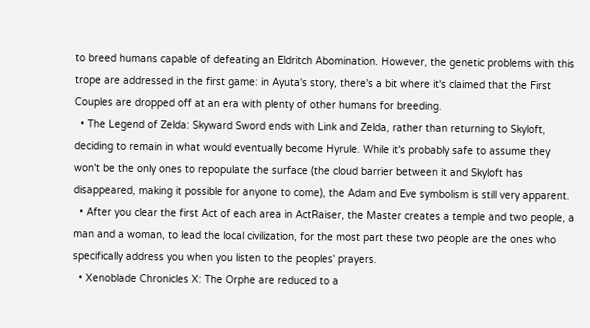to breed humans capable of defeating an Eldritch Abomination. However, the genetic problems with this trope are addressed in the first game: in Ayuta's story, there's a bit where it's claimed that the First Couples are dropped off at an era with plenty of other humans for breeding.
  • The Legend of Zelda: Skyward Sword ends with Link and Zelda, rather than returning to Skyloft, deciding to remain in what would eventually become Hyrule. While it's probably safe to assume they won't be the only ones to repopulate the surface (the cloud barrier between it and Skyloft has disappeared, making it possible for anyone to come), the Adam and Eve symbolism is still very apparent.
  • After you clear the first Act of each area in ActRaiser, the Master creates a temple and two people, a man and a woman, to lead the local civilization, for the most part these two people are the ones who specifically address you when you listen to the peoples' prayers.
  • Xenoblade Chronicles X: The Orphe are reduced to a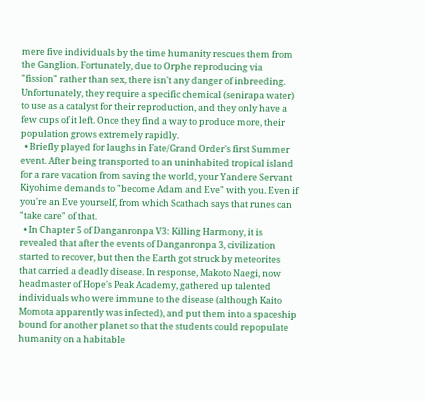mere five individuals by the time humanity rescues them from the Ganglion. Fortunately, due to Orphe reproducing via "fission" rather than sex, there isn't any danger of inbreeding. Unfortunately, they require a specific chemical (senirapa water) to use as a catalyst for their reproduction, and they only have a few cups of it left. Once they find a way to produce more, their population grows extremely rapidly.
  • Briefly played for laughs in Fate/Grand Order's first Summer event. After being transported to an uninhabited tropical island for a rare vacation from saving the world, your Yandere Servant Kiyohime demands to "become Adam and Eve" with you. Even if you're an Eve yourself, from which Scathach says that runes can "take care" of that.
  • In Chapter 5 of Danganronpa V3: Killing Harmony, it is revealed that after the events of Danganronpa 3, civilization started to recover, but then the Earth got struck by meteorites that carried a deadly disease. In response, Makoto Naegi, now headmaster of Hope's Peak Academy, gathered up talented individuals who were immune to the disease (although Kaito Momota apparently was infected), and put them into a spaceship bound for another planet so that the students could repopulate humanity on a habitable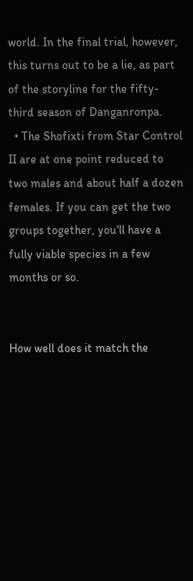world. In the final trial, however, this turns out to be a lie, as part of the storyline for the fifty-third season of Danganronpa.
  • The Shofixti from Star Control II are at one point reduced to two males and about half a dozen females. If you can get the two groups together, you'll have a fully viable species in a few months or so.


How well does it match the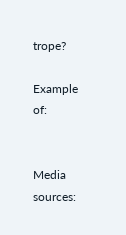trope?

Example of:


Media sources: